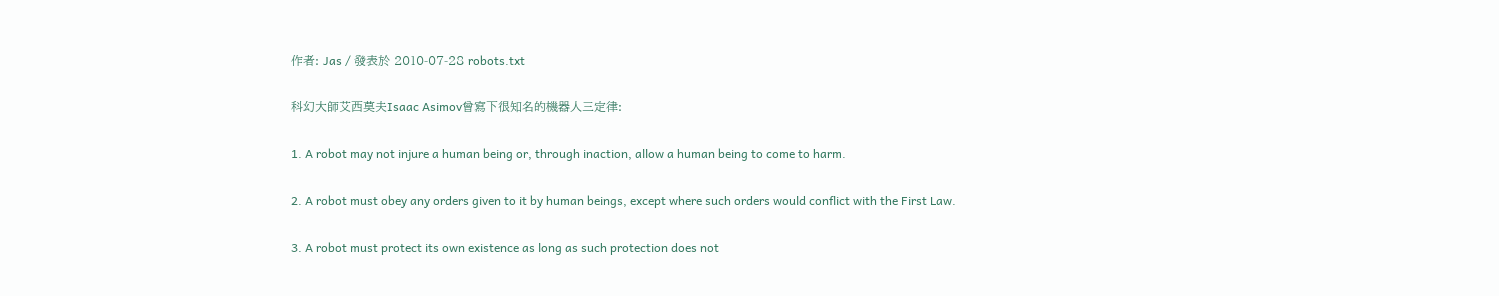作者: Jas / 發表於 2010-07-28 robots.txt

科幻大師艾西莫夫Isaac Asimov曾寫下很知名的機器人三定律:

1. A robot may not injure a human being or, through inaction, allow a human being to come to harm.

2. A robot must obey any orders given to it by human beings, except where such orders would conflict with the First Law.

3. A robot must protect its own existence as long as such protection does not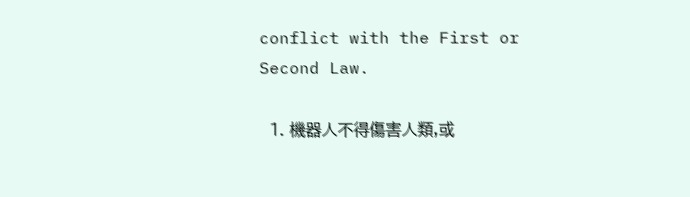conflict with the First or Second Law.

  1. 機器人不得傷害人類,或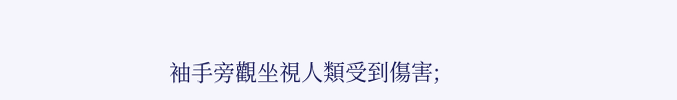袖手旁觀坐視人類受到傷害;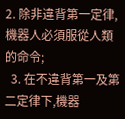2. 除非違背第一定律,機器人必須服從人類的命令;
  3. 在不違背第一及第二定律下,機器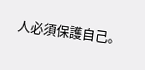人必須保護自己。